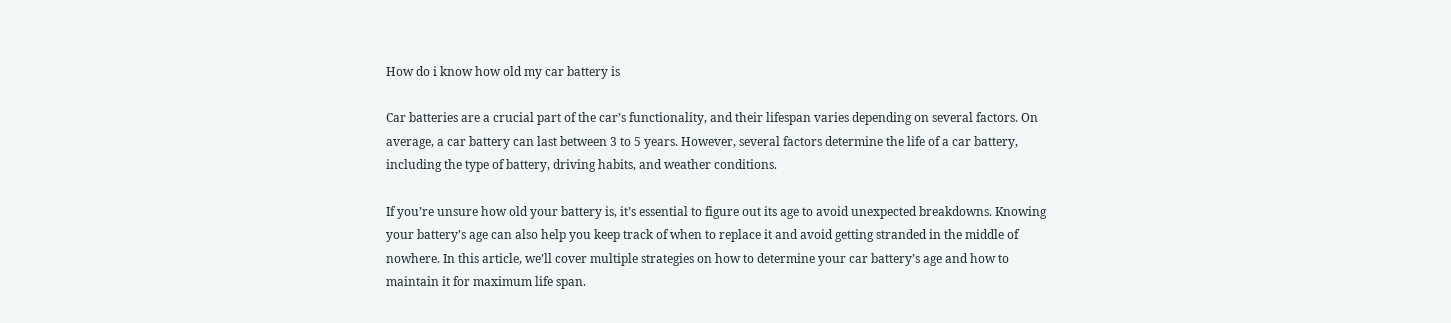How do i know how old my car battery is

Car batteries are a crucial part of the car’s functionality, and their lifespan varies depending on several factors. On average, a car battery can last between 3 to 5 years. However, several factors determine the life of a car battery, including the type of battery, driving habits, and weather conditions.

If you’re unsure how old your battery is, it’s essential to figure out its age to avoid unexpected breakdowns. Knowing your battery’s age can also help you keep track of when to replace it and avoid getting stranded in the middle of nowhere. In this article, we’ll cover multiple strategies on how to determine your car battery’s age and how to maintain it for maximum life span.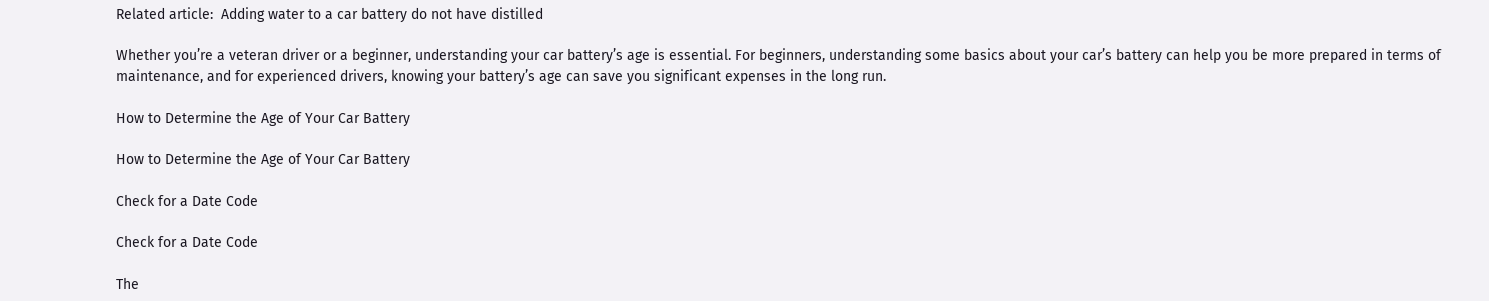Related article:  Adding water to a car battery do not have distilled

Whether you’re a veteran driver or a beginner, understanding your car battery’s age is essential. For beginners, understanding some basics about your car’s battery can help you be more prepared in terms of maintenance, and for experienced drivers, knowing your battery’s age can save you significant expenses in the long run.

How to Determine the Age of Your Car Battery

How to Determine the Age of Your Car Battery

Check for a Date Code

Check for a Date Code

The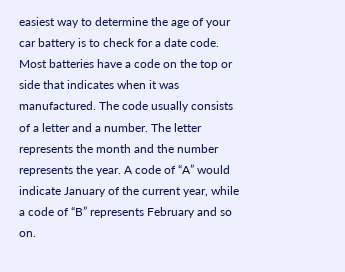easiest way to determine the age of your car battery is to check for a date code. Most batteries have a code on the top or side that indicates when it was manufactured. The code usually consists of a letter and a number. The letter represents the month and the number represents the year. A code of “A” would indicate January of the current year, while a code of “B” represents February and so on.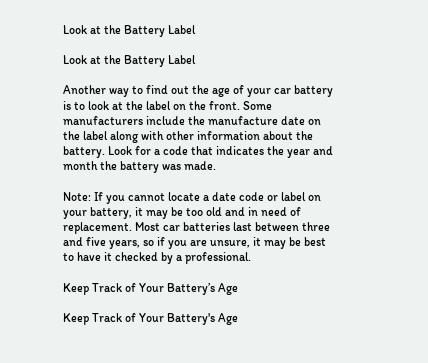Look at the Battery Label

Look at the Battery Label

Another way to find out the age of your car battery is to look at the label on the front. Some manufacturers include the manufacture date on the label along with other information about the battery. Look for a code that indicates the year and month the battery was made.

Note: If you cannot locate a date code or label on your battery, it may be too old and in need of replacement. Most car batteries last between three and five years, so if you are unsure, it may be best to have it checked by a professional.

Keep Track of Your Battery’s Age

Keep Track of Your Battery's Age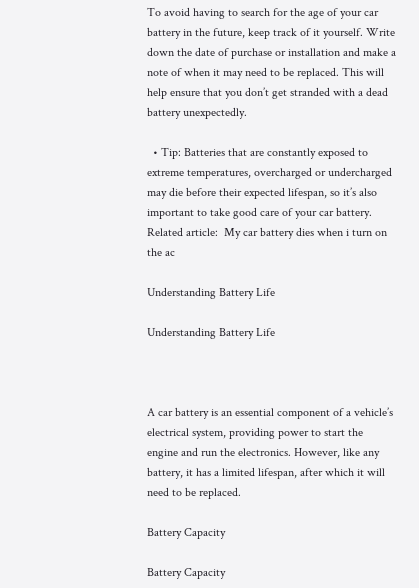To avoid having to search for the age of your car battery in the future, keep track of it yourself. Write down the date of purchase or installation and make a note of when it may need to be replaced. This will help ensure that you don’t get stranded with a dead battery unexpectedly.

  • Tip: Batteries that are constantly exposed to extreme temperatures, overcharged or undercharged may die before their expected lifespan, so it’s also important to take good care of your car battery.
Related article:  My car battery dies when i turn on the ac

Understanding Battery Life

Understanding Battery Life



A car battery is an essential component of a vehicle’s electrical system, providing power to start the engine and run the electronics. However, like any battery, it has a limited lifespan, after which it will need to be replaced.

Battery Capacity

Battery Capacity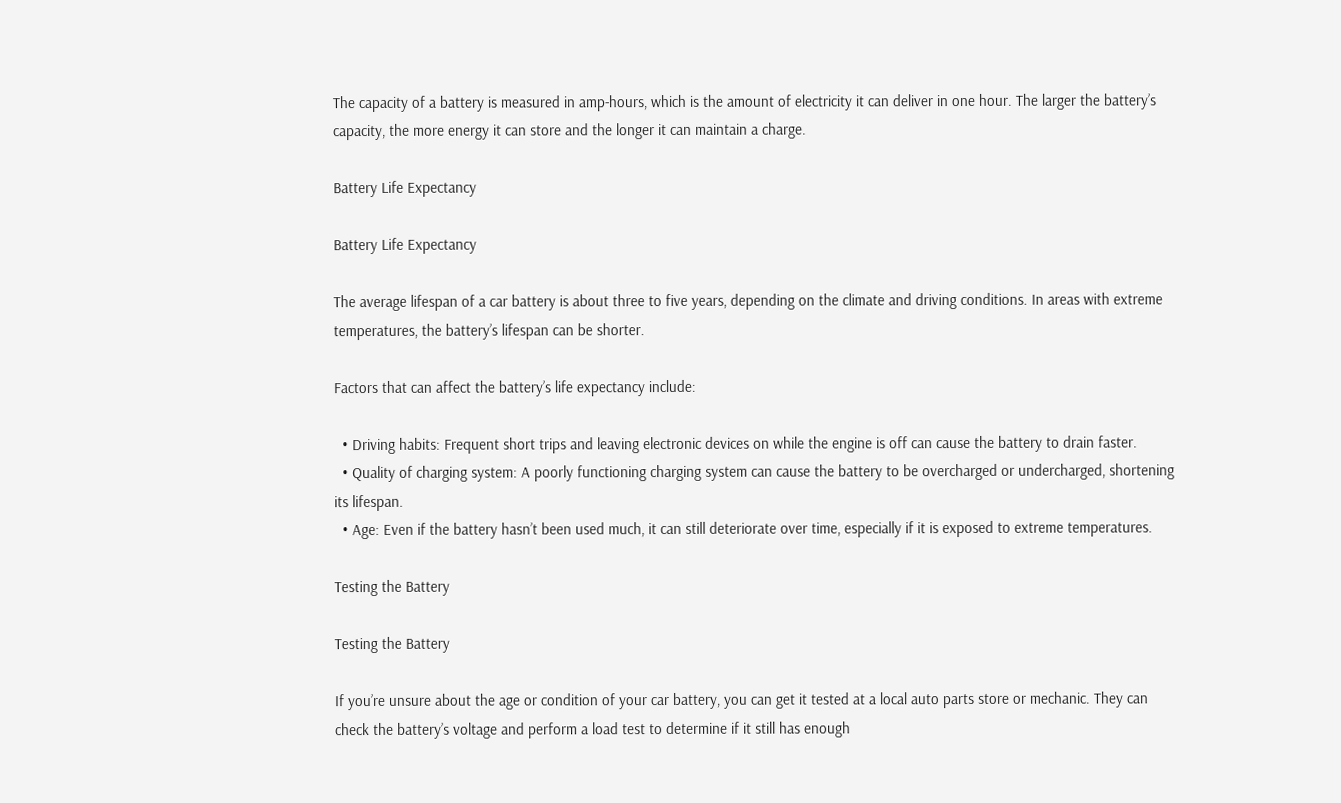The capacity of a battery is measured in amp-hours, which is the amount of electricity it can deliver in one hour. The larger the battery’s capacity, the more energy it can store and the longer it can maintain a charge.

Battery Life Expectancy

Battery Life Expectancy

The average lifespan of a car battery is about three to five years, depending on the climate and driving conditions. In areas with extreme temperatures, the battery’s lifespan can be shorter.

Factors that can affect the battery’s life expectancy include:

  • Driving habits: Frequent short trips and leaving electronic devices on while the engine is off can cause the battery to drain faster.
  • Quality of charging system: A poorly functioning charging system can cause the battery to be overcharged or undercharged, shortening its lifespan.
  • Age: Even if the battery hasn’t been used much, it can still deteriorate over time, especially if it is exposed to extreme temperatures.

Testing the Battery

Testing the Battery

If you’re unsure about the age or condition of your car battery, you can get it tested at a local auto parts store or mechanic. They can check the battery’s voltage and perform a load test to determine if it still has enough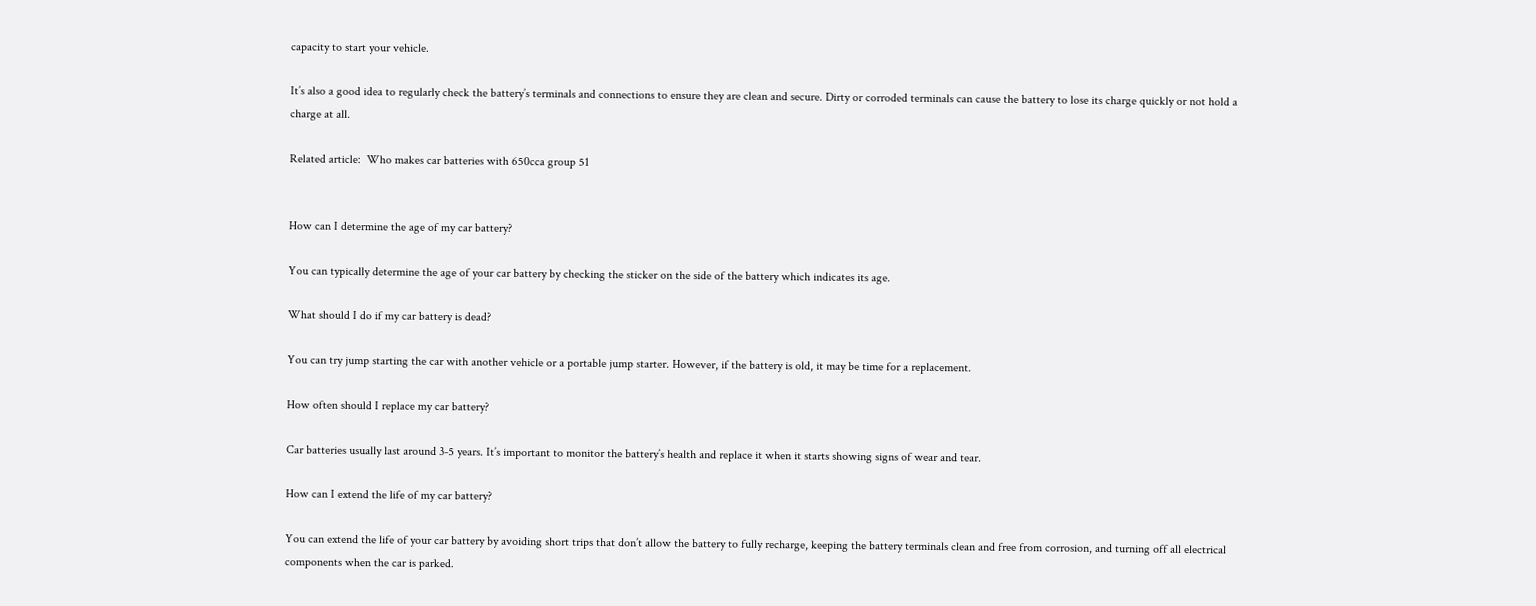capacity to start your vehicle.

It’s also a good idea to regularly check the battery’s terminals and connections to ensure they are clean and secure. Dirty or corroded terminals can cause the battery to lose its charge quickly or not hold a charge at all.

Related article:  Who makes car batteries with 650cca group 51


How can I determine the age of my car battery?

You can typically determine the age of your car battery by checking the sticker on the side of the battery which indicates its age.

What should I do if my car battery is dead?

You can try jump starting the car with another vehicle or a portable jump starter. However, if the battery is old, it may be time for a replacement.

How often should I replace my car battery?

Car batteries usually last around 3-5 years. It’s important to monitor the battery’s health and replace it when it starts showing signs of wear and tear.

How can I extend the life of my car battery?

You can extend the life of your car battery by avoiding short trips that don’t allow the battery to fully recharge, keeping the battery terminals clean and free from corrosion, and turning off all electrical components when the car is parked.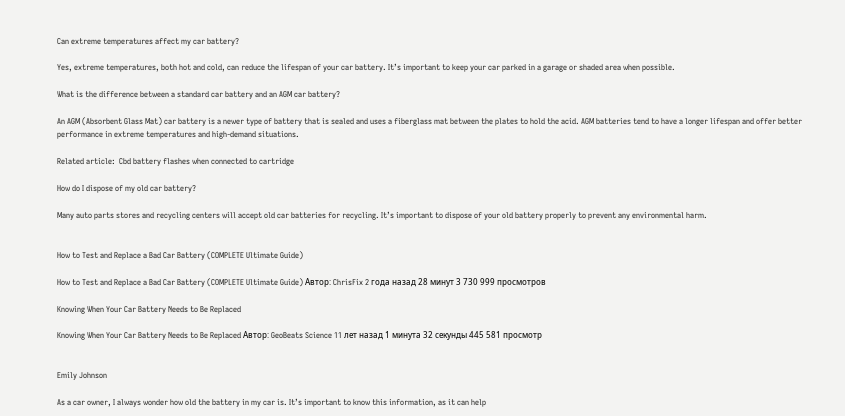Can extreme temperatures affect my car battery?

Yes, extreme temperatures, both hot and cold, can reduce the lifespan of your car battery. It’s important to keep your car parked in a garage or shaded area when possible.

What is the difference between a standard car battery and an AGM car battery?

An AGM (Absorbent Glass Mat) car battery is a newer type of battery that is sealed and uses a fiberglass mat between the plates to hold the acid. AGM batteries tend to have a longer lifespan and offer better performance in extreme temperatures and high-demand situations.

Related article:  Cbd battery flashes when connected to cartridge

How do I dispose of my old car battery?

Many auto parts stores and recycling centers will accept old car batteries for recycling. It’s important to dispose of your old battery properly to prevent any environmental harm.


How to Test and Replace a Bad Car Battery (COMPLETE Ultimate Guide)

How to Test and Replace a Bad Car Battery (COMPLETE Ultimate Guide) Автор: ChrisFix 2 года назад 28 минут 3 730 999 просмотров

Knowing When Your Car Battery Needs to Be Replaced

Knowing When Your Car Battery Needs to Be Replaced Автор: GeoBeats Science 11 лет назад 1 минута 32 секунды 445 581 просмотр


Emily Johnson

As a car owner, I always wonder how old the battery in my car is. It’s important to know this information, as it can help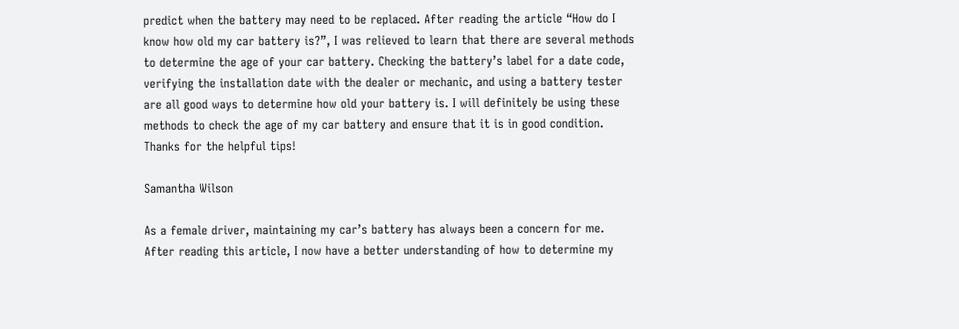predict when the battery may need to be replaced. After reading the article “How do I know how old my car battery is?”, I was relieved to learn that there are several methods to determine the age of your car battery. Checking the battery’s label for a date code, verifying the installation date with the dealer or mechanic, and using a battery tester are all good ways to determine how old your battery is. I will definitely be using these methods to check the age of my car battery and ensure that it is in good condition. Thanks for the helpful tips!

Samantha Wilson

As a female driver, maintaining my car’s battery has always been a concern for me. After reading this article, I now have a better understanding of how to determine my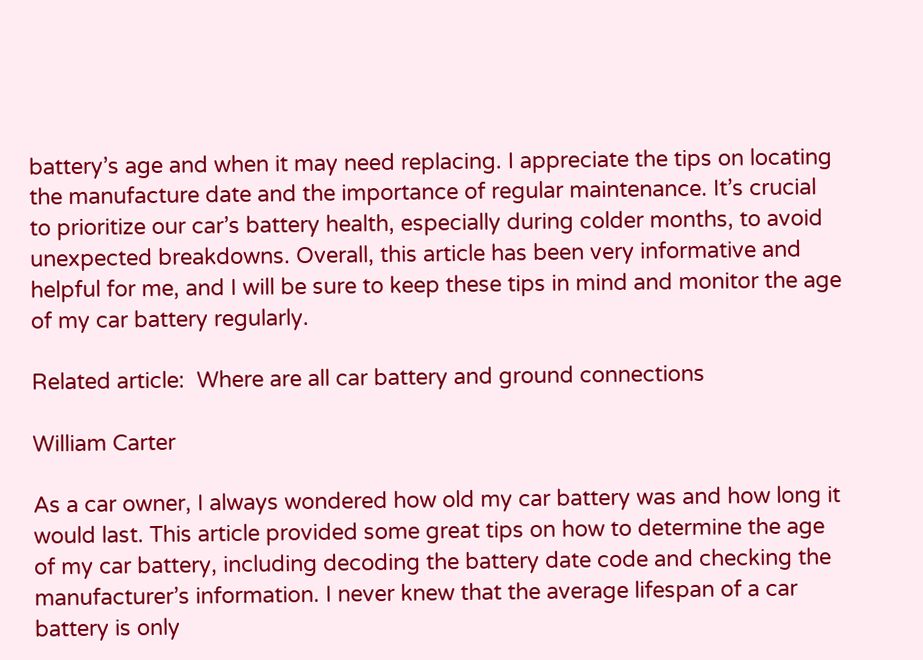battery’s age and when it may need replacing. I appreciate the tips on locating the manufacture date and the importance of regular maintenance. It’s crucial to prioritize our car’s battery health, especially during colder months, to avoid unexpected breakdowns. Overall, this article has been very informative and helpful for me, and I will be sure to keep these tips in mind and monitor the age of my car battery regularly.

Related article:  Where are all car battery and ground connections

William Carter

As a car owner, I always wondered how old my car battery was and how long it would last. This article provided some great tips on how to determine the age of my car battery, including decoding the battery date code and checking the manufacturer’s information. I never knew that the average lifespan of a car battery is only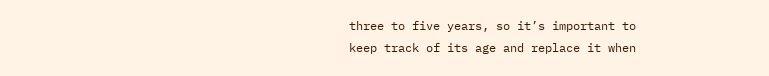three to five years, so it’s important to keep track of its age and replace it when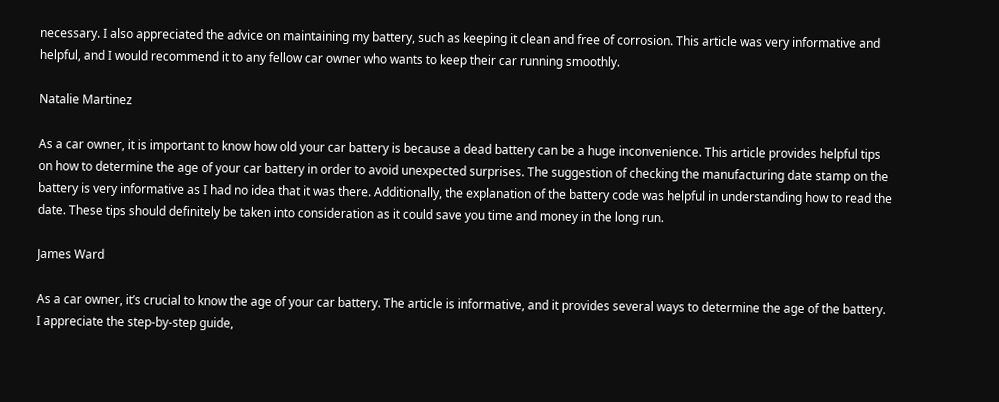necessary. I also appreciated the advice on maintaining my battery, such as keeping it clean and free of corrosion. This article was very informative and helpful, and I would recommend it to any fellow car owner who wants to keep their car running smoothly.

Natalie Martinez

As a car owner, it is important to know how old your car battery is because a dead battery can be a huge inconvenience. This article provides helpful tips on how to determine the age of your car battery in order to avoid unexpected surprises. The suggestion of checking the manufacturing date stamp on the battery is very informative as I had no idea that it was there. Additionally, the explanation of the battery code was helpful in understanding how to read the date. These tips should definitely be taken into consideration as it could save you time and money in the long run.

James Ward

As a car owner, it’s crucial to know the age of your car battery. The article is informative, and it provides several ways to determine the age of the battery. I appreciate the step-by-step guide,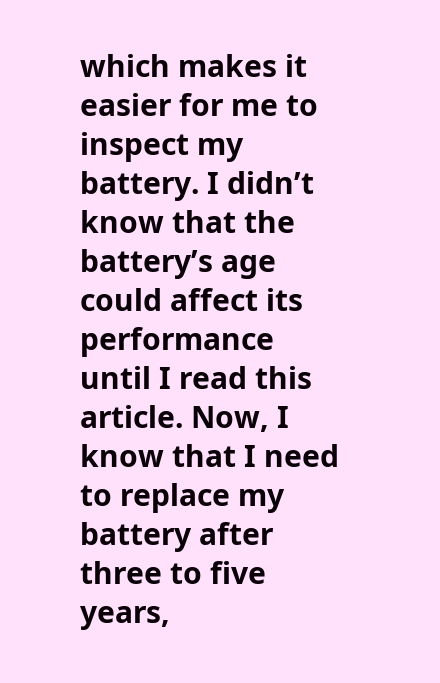which makes it easier for me to inspect my battery. I didn’t know that the battery’s age could affect its performance until I read this article. Now, I know that I need to replace my battery after three to five years,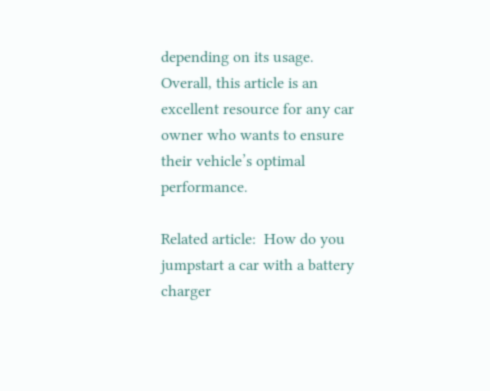depending on its usage. Overall, this article is an excellent resource for any car owner who wants to ensure their vehicle’s optimal performance.

Related article:  How do you jumpstart a car with a battery charger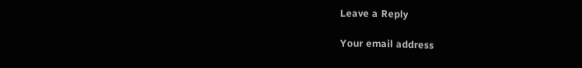Leave a Reply

Your email address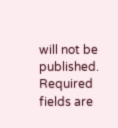will not be published. Required fields are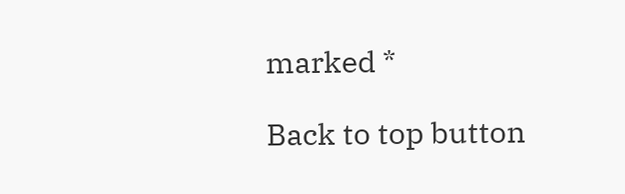marked *

Back to top button